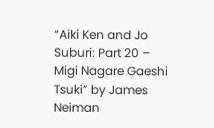“Aiki Ken and Jo Suburi: Part 20 – Migi Nagare Gaeshi Tsuki” by James Neiman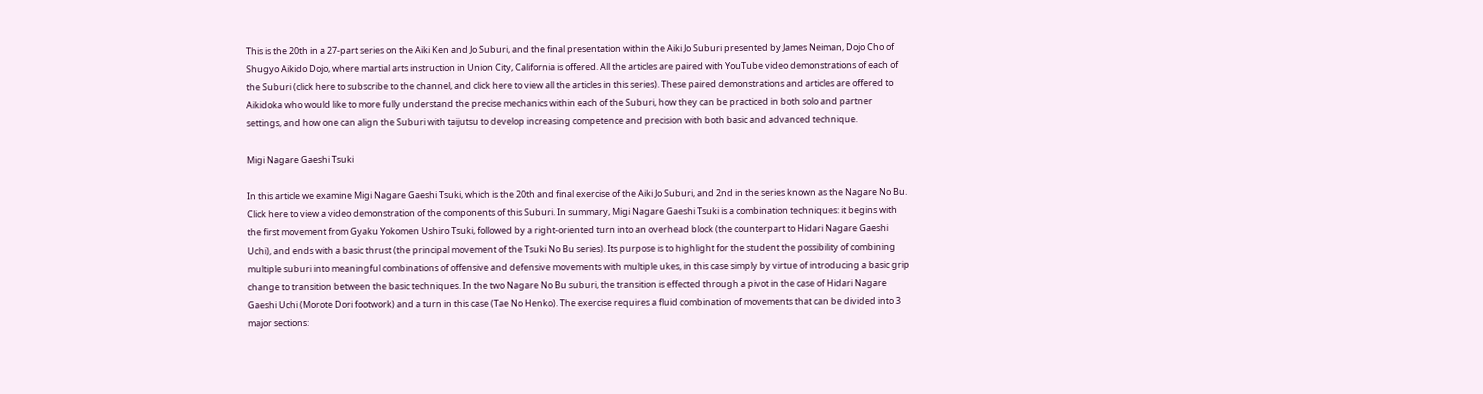This is the 20th in a 27-part series on the Aiki Ken and Jo Suburi, and the final presentation within the Aiki Jo Suburi presented by James Neiman, Dojo Cho of Shugyo Aikido Dojo, where martial arts instruction in Union City, California is offered. All the articles are paired with YouTube video demonstrations of each of the Suburi (click here to subscribe to the channel, and click here to view all the articles in this series). These paired demonstrations and articles are offered to Aikidoka who would like to more fully understand the precise mechanics within each of the Suburi, how they can be practiced in both solo and partner settings, and how one can align the Suburi with taijutsu to develop increasing competence and precision with both basic and advanced technique.

Migi Nagare Gaeshi Tsuki

In this article we examine Migi Nagare Gaeshi Tsuki, which is the 20th and final exercise of the Aiki Jo Suburi, and 2nd in the series known as the Nagare No Bu. Click here to view a video demonstration of the components of this Suburi. In summary, Migi Nagare Gaeshi Tsuki is a combination techniques: it begins with the first movement from Gyaku Yokomen Ushiro Tsuki, followed by a right-oriented turn into an overhead block (the counterpart to Hidari Nagare Gaeshi Uchi), and ends with a basic thrust (the principal movement of the Tsuki No Bu series). Its purpose is to highlight for the student the possibility of combining multiple suburi into meaningful combinations of offensive and defensive movements with multiple ukes, in this case simply by virtue of introducing a basic grip change to transition between the basic techniques. In the two Nagare No Bu suburi, the transition is effected through a pivot in the case of Hidari Nagare Gaeshi Uchi (Morote Dori footwork) and a turn in this case (Tae No Henko). The exercise requires a fluid combination of movements that can be divided into 3 major sections: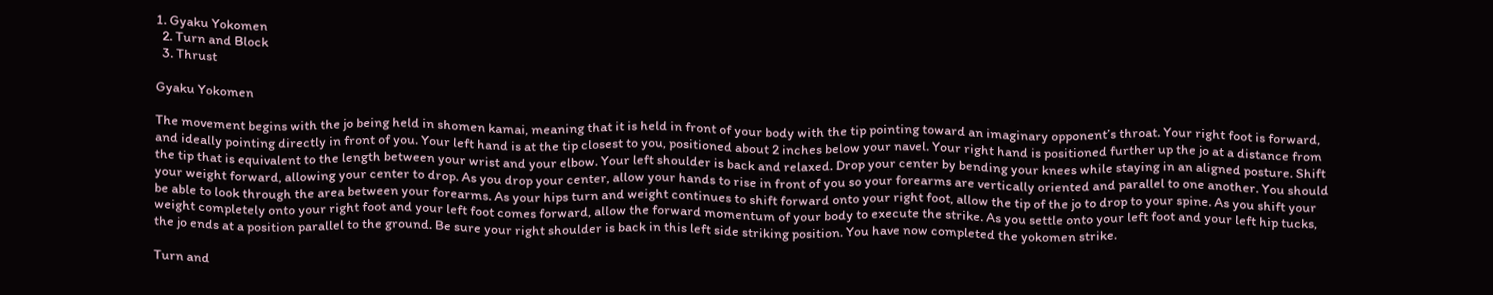1. Gyaku Yokomen
  2. Turn and Block
  3. Thrust

Gyaku Yokomen

The movement begins with the jo being held in shomen kamai, meaning that it is held in front of your body with the tip pointing toward an imaginary opponent’s throat. Your right foot is forward, and ideally pointing directly in front of you. Your left hand is at the tip closest to you, positioned about 2 inches below your navel. Your right hand is positioned further up the jo at a distance from the tip that is equivalent to the length between your wrist and your elbow. Your left shoulder is back and relaxed. Drop your center by bending your knees while staying in an aligned posture. Shift your weight forward, allowing your center to drop. As you drop your center, allow your hands to rise in front of you so your forearms are vertically oriented and parallel to one another. You should be able to look through the area between your forearms. As your hips turn and weight continues to shift forward onto your right foot, allow the tip of the jo to drop to your spine. As you shift your weight completely onto your right foot and your left foot comes forward, allow the forward momentum of your body to execute the strike. As you settle onto your left foot and your left hip tucks, the jo ends at a position parallel to the ground. Be sure your right shoulder is back in this left side striking position. You have now completed the yokomen strike.

Turn and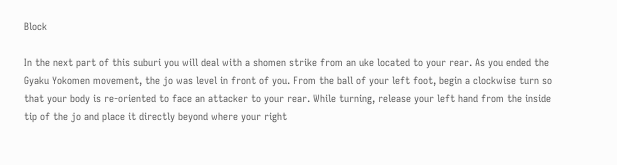Block

In the next part of this suburi you will deal with a shomen strike from an uke located to your rear. As you ended the Gyaku Yokomen movement, the jo was level in front of you. From the ball of your left foot, begin a clockwise turn so that your body is re-oriented to face an attacker to your rear. While turning, release your left hand from the inside tip of the jo and place it directly beyond where your right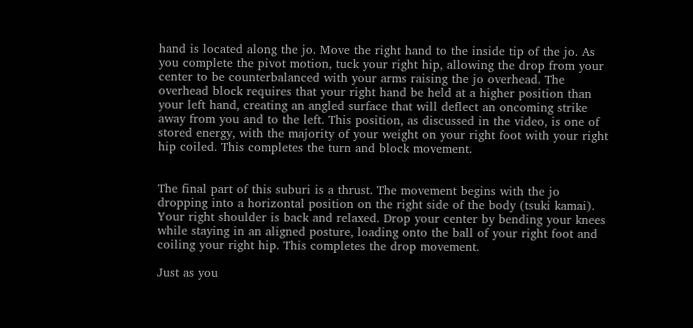hand is located along the jo. Move the right hand to the inside tip of the jo. As you complete the pivot motion, tuck your right hip, allowing the drop from your center to be counterbalanced with your arms raising the jo overhead. The overhead block requires that your right hand be held at a higher position than your left hand, creating an angled surface that will deflect an oncoming strike away from you and to the left. This position, as discussed in the video, is one of stored energy, with the majority of your weight on your right foot with your right hip coiled. This completes the turn and block movement.


The final part of this suburi is a thrust. The movement begins with the jo dropping into a horizontal position on the right side of the body (tsuki kamai). Your right shoulder is back and relaxed. Drop your center by bending your knees while staying in an aligned posture, loading onto the ball of your right foot and coiling your right hip. This completes the drop movement.

Just as you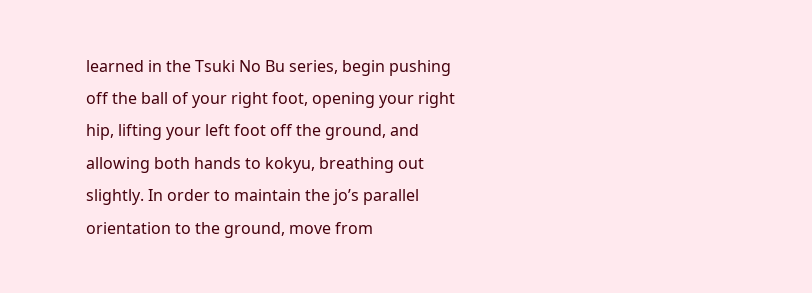learned in the Tsuki No Bu series, begin pushing off the ball of your right foot, opening your right hip, lifting your left foot off the ground, and allowing both hands to kokyu, breathing out slightly. In order to maintain the jo’s parallel orientation to the ground, move from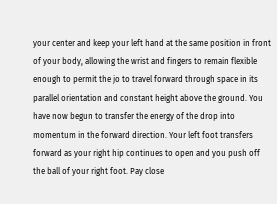your center and keep your left hand at the same position in front of your body, allowing the wrist and fingers to remain flexible enough to permit the jo to travel forward through space in its parallel orientation and constant height above the ground. You have now begun to transfer the energy of the drop into momentum in the forward direction. Your left foot transfers forward as your right hip continues to open and you push off the ball of your right foot. Pay close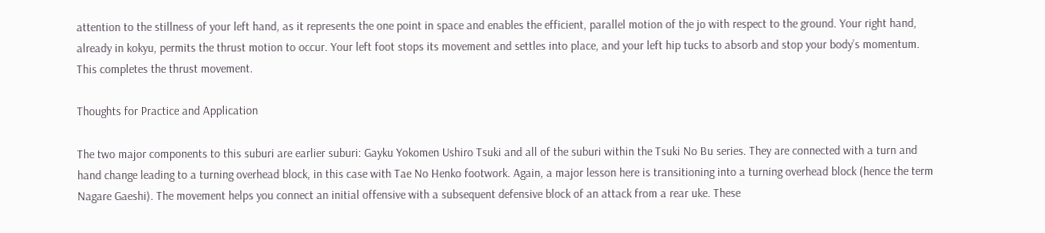attention to the stillness of your left hand, as it represents the one point in space and enables the efficient, parallel motion of the jo with respect to the ground. Your right hand, already in kokyu, permits the thrust motion to occur. Your left foot stops its movement and settles into place, and your left hip tucks to absorb and stop your body’s momentum. This completes the thrust movement.

Thoughts for Practice and Application

The two major components to this suburi are earlier suburi: Gayku Yokomen Ushiro Tsuki and all of the suburi within the Tsuki No Bu series. They are connected with a turn and hand change leading to a turning overhead block, in this case with Tae No Henko footwork. Again, a major lesson here is transitioning into a turning overhead block (hence the term Nagare Gaeshi). The movement helps you connect an initial offensive with a subsequent defensive block of an attack from a rear uke. These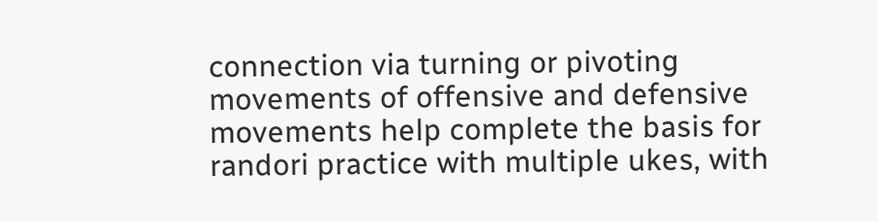connection via turning or pivoting movements of offensive and defensive movements help complete the basis for randori practice with multiple ukes, with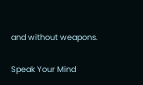and without weapons.

Speak Your Mind